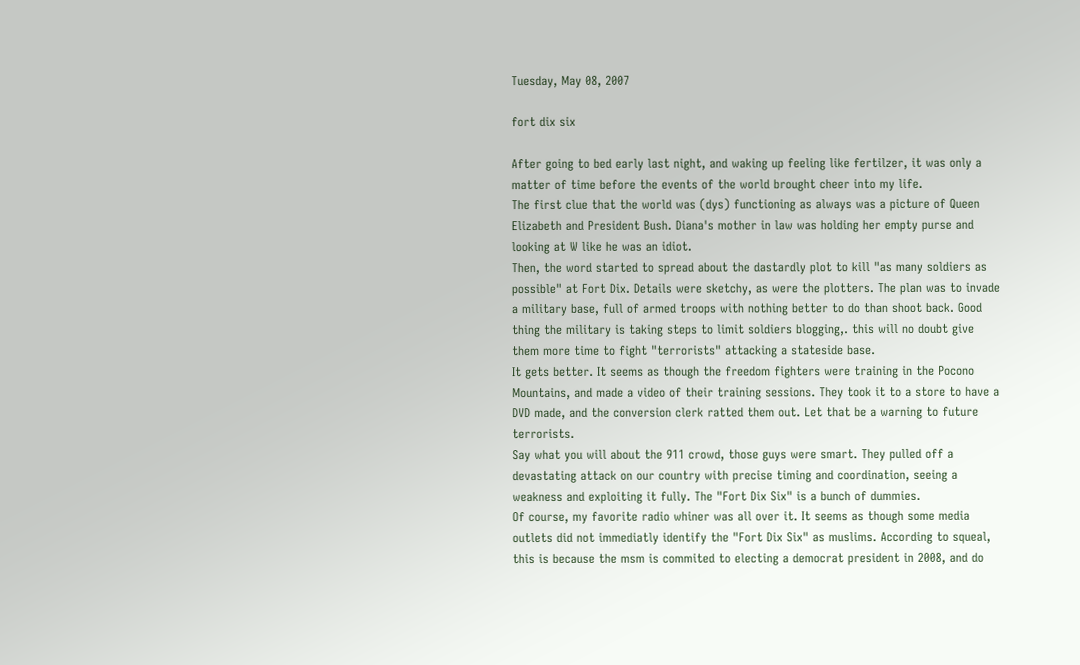Tuesday, May 08, 2007

fort dix six

After going to bed early last night, and waking up feeling like fertilzer, it was only a matter of time before the events of the world brought cheer into my life.
The first clue that the world was (dys) functioning as always was a picture of Queen Elizabeth and President Bush. Diana's mother in law was holding her empty purse and looking at W like he was an idiot.
Then, the word started to spread about the dastardly plot to kill "as many soldiers as possible" at Fort Dix. Details were sketchy, as were the plotters. The plan was to invade a military base, full of armed troops with nothing better to do than shoot back. Good thing the military is taking steps to limit soldiers blogging,. this will no doubt give them more time to fight "terrorists" attacking a stateside base.
It gets better. It seems as though the freedom fighters were training in the Pocono Mountains, and made a video of their training sessions. They took it to a store to have a DVD made, and the conversion clerk ratted them out. Let that be a warning to future terrorists.
Say what you will about the 911 crowd, those guys were smart. They pulled off a devastating attack on our country with precise timing and coordination, seeing a weakness and exploiting it fully. The "Fort Dix Six" is a bunch of dummies.
Of course, my favorite radio whiner was all over it. It seems as though some media outlets did not immediatly identify the "Fort Dix Six" as muslims. According to squeal, this is because the msm is commited to electing a democrat president in 2008, and do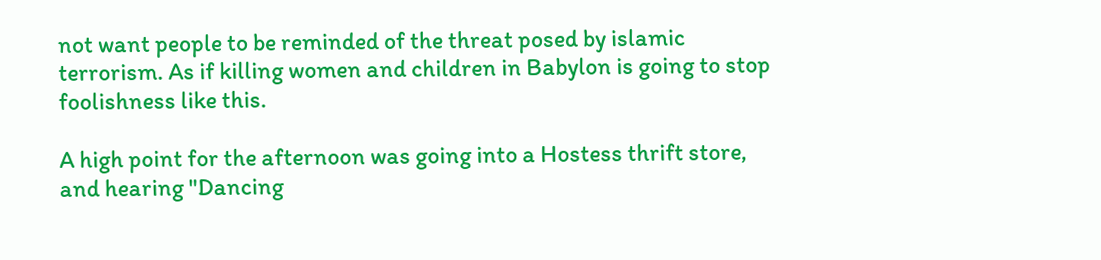not want people to be reminded of the threat posed by islamic terrorism. As if killing women and children in Babylon is going to stop foolishness like this.

A high point for the afternoon was going into a Hostess thrift store, and hearing "Dancing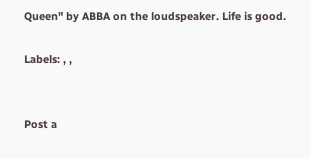Queen" by ABBA on the loudspeaker. Life is good.

Labels: , ,


Post a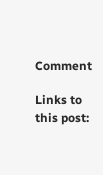Comment

Links to this post: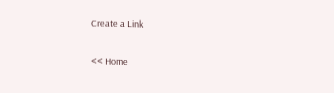Create a Link

<< Home